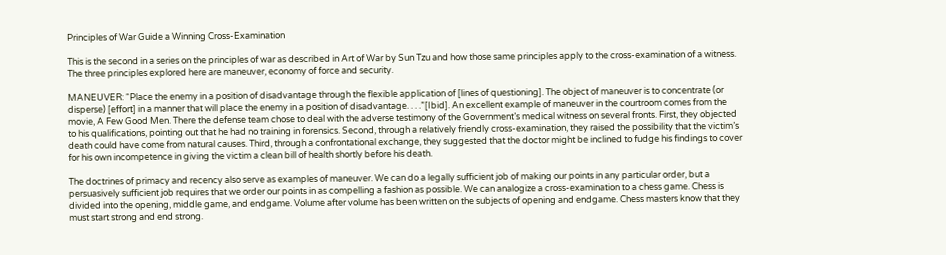Principles of War Guide a Winning Cross-Examination

This is the second in a series on the principles of war as described in Art of War by Sun Tzu and how those same principles apply to the cross-examination of a witness. The three principles explored here are maneuver, economy of force and security.

MANEUVER: “Place the enemy in a position of disadvantage through the flexible application of [lines of questioning]. The object of maneuver is to concentrate (or disperse) [effort] in a manner that will place the enemy in a position of disadvantage. . . .”[Ibid]. An excellent example of maneuver in the courtroom comes from the movie, A Few Good Men. There the defense team chose to deal with the adverse testimony of the Government’s medical witness on several fronts. First, they objected to his qualifications, pointing out that he had no training in forensics. Second, through a relatively friendly cross-examination, they raised the possibility that the victim’s death could have come from natural causes. Third, through a confrontational exchange, they suggested that the doctor might be inclined to fudge his findings to cover for his own incompetence in giving the victim a clean bill of health shortly before his death.

The doctrines of primacy and recency also serve as examples of maneuver. We can do a legally sufficient job of making our points in any particular order, but a persuasively sufficient job requires that we order our points in as compelling a fashion as possible. We can analogize a cross-examination to a chess game. Chess is divided into the opening, middle game, and endgame. Volume after volume has been written on the subjects of opening and endgame. Chess masters know that they must start strong and end strong.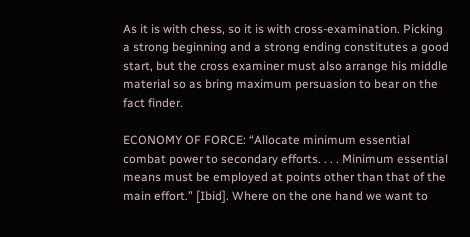As it is with chess, so it is with cross-examination. Picking a strong beginning and a strong ending constitutes a good start, but the cross examiner must also arrange his middle material so as bring maximum persuasion to bear on the fact finder.

ECONOMY OF FORCE: “Allocate minimum essential combat power to secondary efforts. . . . Minimum essential means must be employed at points other than that of the main effort.” [Ibid]. Where on the one hand we want to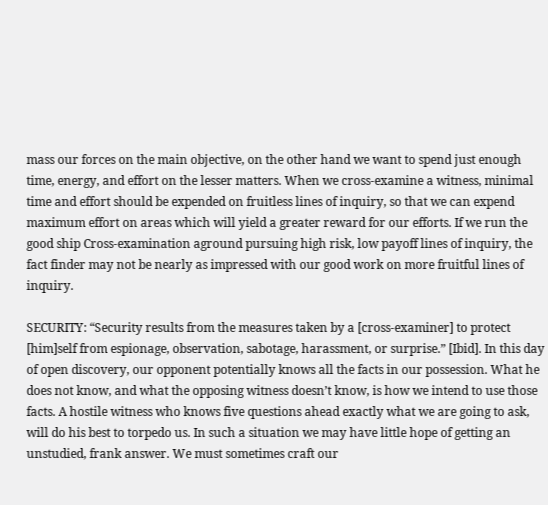mass our forces on the main objective, on the other hand we want to spend just enough time, energy, and effort on the lesser matters. When we cross-examine a witness, minimal time and effort should be expended on fruitless lines of inquiry, so that we can expend maximum effort on areas which will yield a greater reward for our efforts. If we run the good ship Cross-examination aground pursuing high risk, low payoff lines of inquiry, the fact finder may not be nearly as impressed with our good work on more fruitful lines of inquiry.

SECURITY: “Security results from the measures taken by a [cross-examiner] to protect [him]self from espionage, observation, sabotage, harassment, or surprise.” [Ibid]. In this day of open discovery, our opponent potentially knows all the facts in our possession. What he does not know, and what the opposing witness doesn’t know, is how we intend to use those facts. A hostile witness who knows five questions ahead exactly what we are going to ask, will do his best to torpedo us. In such a situation we may have little hope of getting an unstudied, frank answer. We must sometimes craft our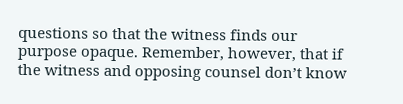questions so that the witness finds our purpose opaque. Remember, however, that if the witness and opposing counsel don’t know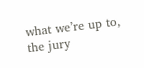what we’re up to, the jury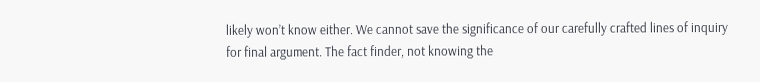likely won’t know either. We cannot save the significance of our carefully crafted lines of inquiry for final argument. The fact finder, not knowing the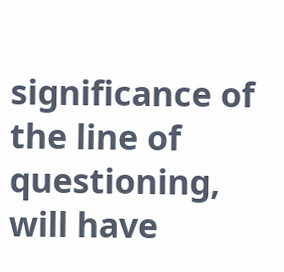significance of the line of questioning, will have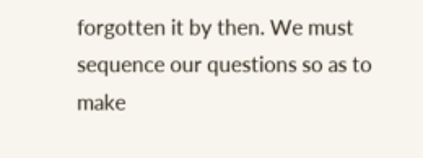forgotten it by then. We must sequence our questions so as to make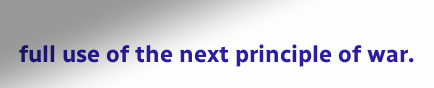full use of the next principle of war.